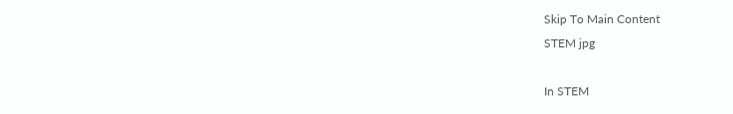Skip To Main Content
STEM jpg

In STEM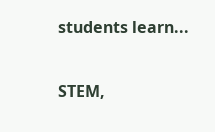students learn...

STEM,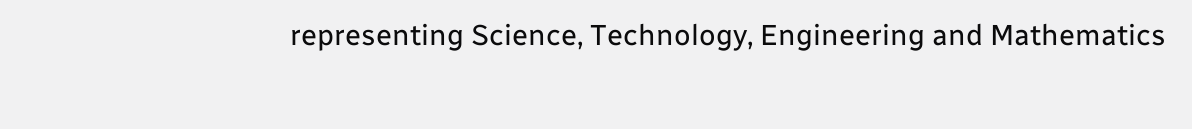representing Science, Technology, Engineering and Mathematics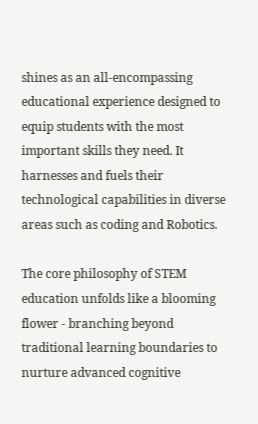shines as an all-encompassing educational experience designed to equip students with the most important skills they need. It harnesses and fuels their technological capabilities in diverse areas such as coding and Robotics.

The core philosophy of STEM education unfolds like a blooming flower - branching beyond traditional learning boundaries to nurture advanced cognitive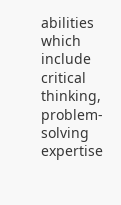abilities which include critical thinking, problem-solving expertise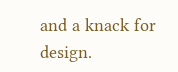and a knack for design.